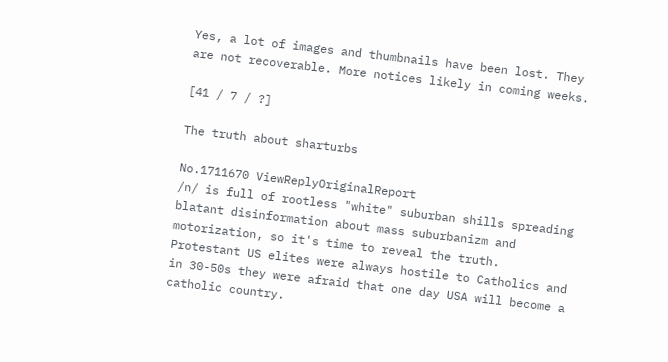Yes, a lot of images and thumbnails have been lost. They are not recoverable. More notices likely in coming weeks.

[41 / 7 / ?]

The truth about sharturbs

No.1711670 ViewReplyOriginalReport
/n/ is full of rootless "white" suburban shills spreading blatant disinformation about mass suburbanizm and motorization, so it's time to reveal the truth.
Protestant US elites were always hostile to Catholics and in 30-50s they were afraid that one day USA will become a catholic country.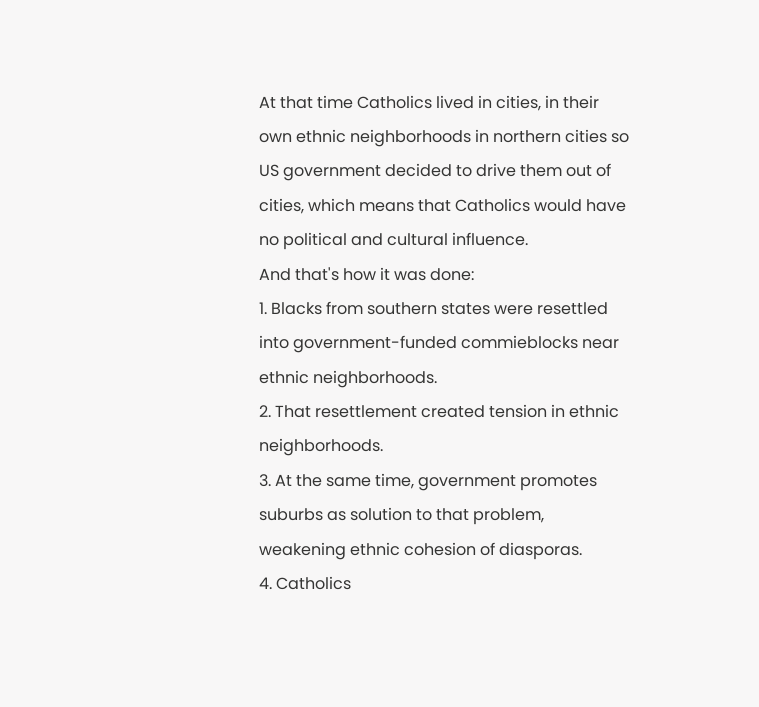At that time Catholics lived in cities, in their own ethnic neighborhoods in northern cities so US government decided to drive them out of cities, which means that Catholics would have no political and cultural influence.
And that's how it was done:
1. Blacks from southern states were resettled into government-funded commieblocks near ethnic neighborhoods.
2. That resettlement created tension in ethnic neighborhoods.
3. At the same time, government promotes suburbs as solution to that problem, weakening ethnic cohesion of diasporas.
4. Catholics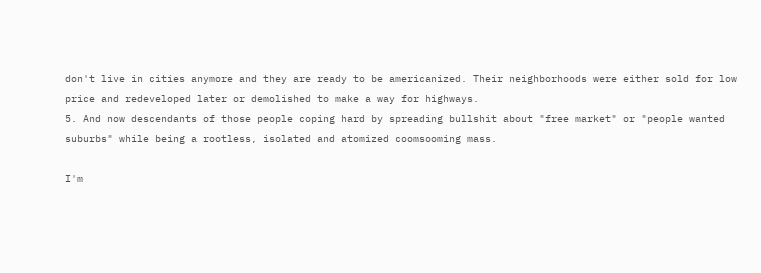don't live in cities anymore and they are ready to be americanized. Their neighborhoods were either sold for low price and redeveloped later or demolished to make a way for highways.
5. And now descendants of those people coping hard by spreading bullshit about "free market" or "people wanted suburbs" while being a rootless, isolated and atomized coomsooming mass.

I'm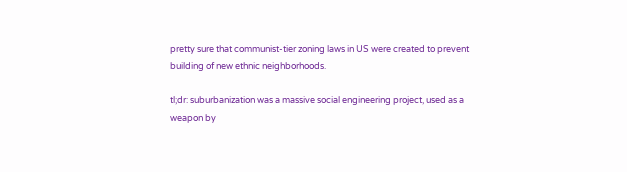pretty sure that communist-tier zoning laws in US were created to prevent building of new ethnic neighborhoods.

tl;dr: suburbanization was a massive social engineering project, used as a weapon by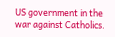US government in the war against Catholics.